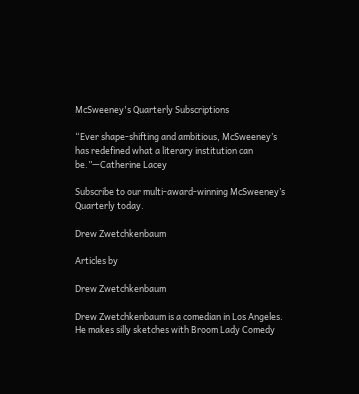McSweeney's Quarterly Subscriptions

“Ever shape-shifting and ambitious, McSweeney’s has redefined what a literary institution can be.”—Catherine Lacey

Subscribe to our multi-award-winning McSweeney’s Quarterly today.

Drew Zwetchkenbaum

Articles by

Drew Zwetchkenbaum

Drew Zwetchkenbaum is a comedian in Los Angeles. He makes silly sketches with Broom Lady Comedy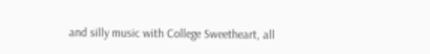and silly music with College Sweetheart, all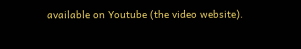available on Youtube (the video website).